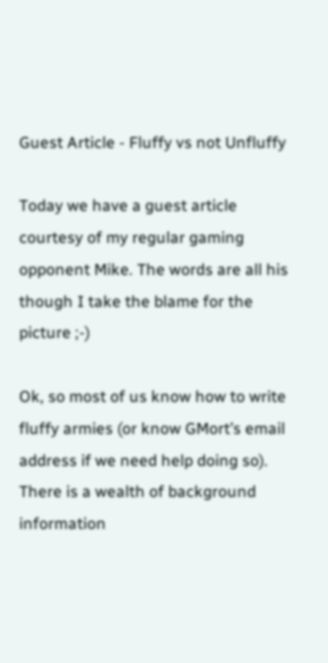Guest Article - Fluffy vs not Unfluffy

Today we have a guest article courtesy of my regular gaming opponent Mike. The words are all his though I take the blame for the picture ;-)

Ok, so most of us know how to write fluffy armies (or know GMort’s email address if we need help doing so). There is a wealth of background information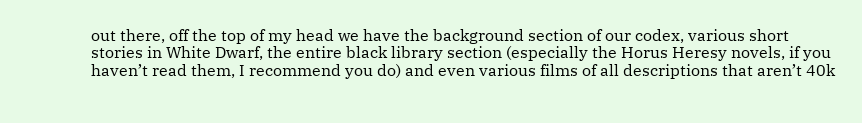out there, off the top of my head we have the background section of our codex, various short stories in White Dwarf, the entire black library section (especially the Horus Heresy novels, if you haven’t read them, I recommend you do) and even various films of all descriptions that aren’t 40k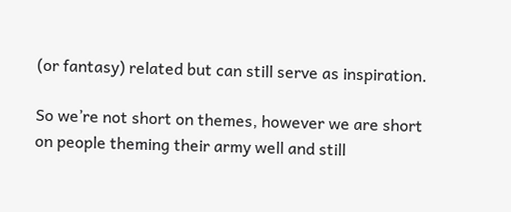(or fantasy) related but can still serve as inspiration.

So we’re not short on themes, however we are short on people theming their army well and still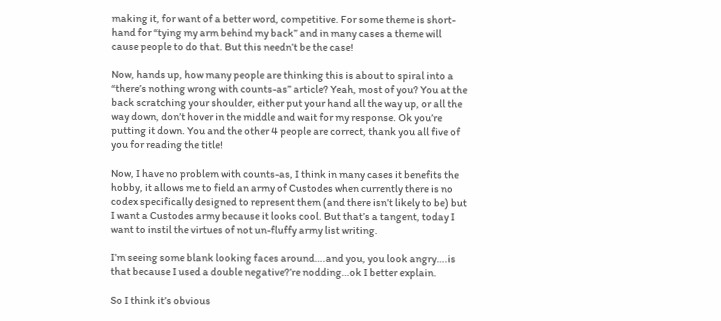making it, for want of a better word, competitive. For some theme is short-hand for “tying my arm behind my back” and in many cases a theme will cause people to do that. But this needn’t be the case!

Now, hands up, how many people are thinking this is about to spiral into a “there’s nothing wrong with counts-as” article? Yeah, most of you? You at the back scratching your shoulder, either put your hand all the way up, or all the way down, don’t hover in the middle and wait for my response. Ok you’re putting it down. You and the other 4 people are correct, thank you all five of you for reading the title!

Now, I have no problem with counts-as, I think in many cases it benefits the hobby, it allows me to field an army of Custodes when currently there is no codex specifically designed to represent them (and there isn’t likely to be) but I want a Custodes army because it looks cool. But that’s a tangent, today I want to instil the virtues of not un-fluffy army list writing.

I’m seeing some blank looking faces around….and you, you look angry….is that because I used a double negative?’re nodding…ok I better explain.

So I think it’s obvious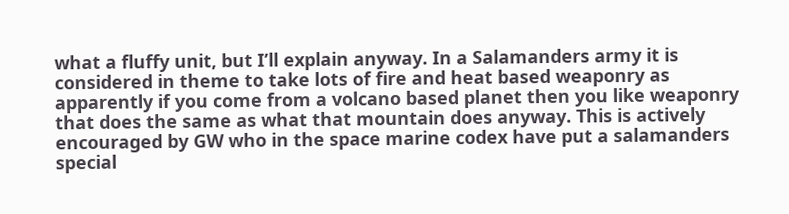what a fluffy unit, but I’ll explain anyway. In a Salamanders army it is considered in theme to take lots of fire and heat based weaponry as apparently if you come from a volcano based planet then you like weaponry that does the same as what that mountain does anyway. This is actively encouraged by GW who in the space marine codex have put a salamanders special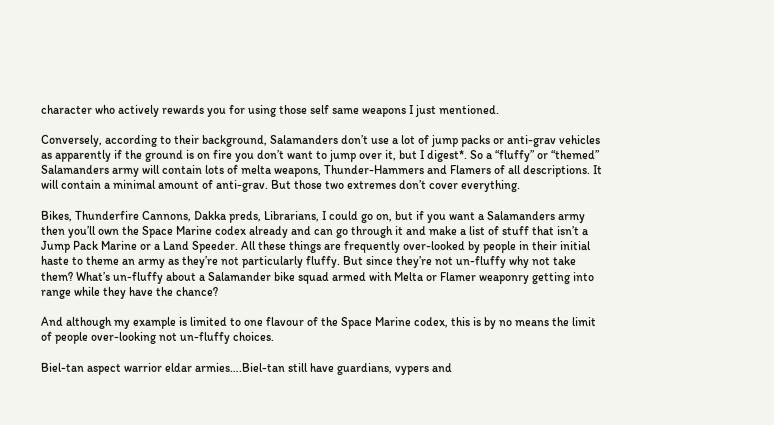character who actively rewards you for using those self same weapons I just mentioned.

Conversely, according to their background, Salamanders don’t use a lot of jump packs or anti-grav vehicles as apparently if the ground is on fire you don’t want to jump over it, but I digest*. So a “fluffy” or “themed” Salamanders army will contain lots of melta weapons, Thunder-Hammers and Flamers of all descriptions. It will contain a minimal amount of anti-grav. But those two extremes don’t cover everything.

Bikes, Thunderfire Cannons, Dakka preds, Librarians, I could go on, but if you want a Salamanders army then you’ll own the Space Marine codex already and can go through it and make a list of stuff that isn’t a Jump Pack Marine or a Land Speeder. All these things are frequently over-looked by people in their initial haste to theme an army as they’re not particularly fluffy. But since they’re not un-fluffy why not take them? What’s un-fluffy about a Salamander bike squad armed with Melta or Flamer weaponry getting into range while they have the chance?

And although my example is limited to one flavour of the Space Marine codex, this is by no means the limit of people over-looking not un-fluffy choices.

Biel-tan aspect warrior eldar armies….Biel-tan still have guardians, vypers and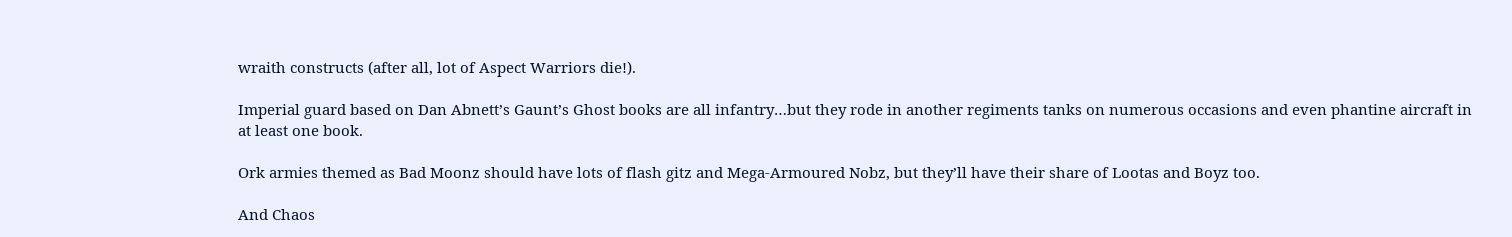wraith constructs (after all, lot of Aspect Warriors die!).

Imperial guard based on Dan Abnett’s Gaunt’s Ghost books are all infantry…but they rode in another regiments tanks on numerous occasions and even phantine aircraft in at least one book.

Ork armies themed as Bad Moonz should have lots of flash gitz and Mega-Armoured Nobz, but they’ll have their share of Lootas and Boyz too.

And Chaos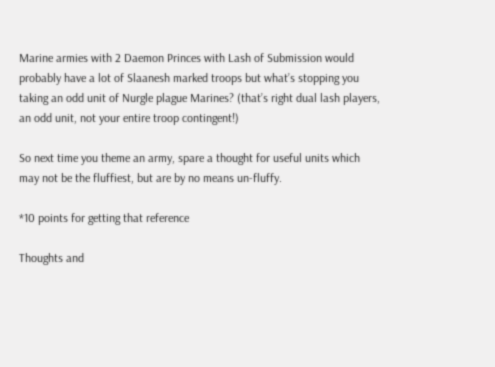Marine armies with 2 Daemon Princes with Lash of Submission would probably have a lot of Slaanesh marked troops but what’s stopping you taking an odd unit of Nurgle plague Marines? (that’s right dual lash players, an odd unit, not your entire troop contingent!)

So next time you theme an army, spare a thought for useful units which may not be the fluffiest, but are by no means un-fluffy.

*10 points for getting that reference

Thoughts and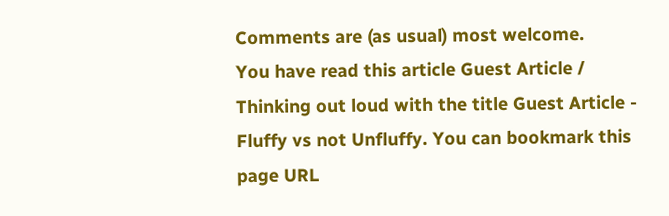Comments are (as usual) most welcome.
You have read this article Guest Article / Thinking out loud with the title Guest Article - Fluffy vs not Unfluffy. You can bookmark this page URL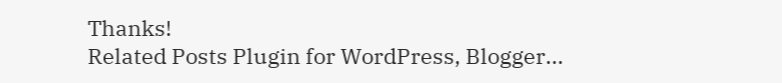Thanks!
Related Posts Plugin for WordPress, Blogger...